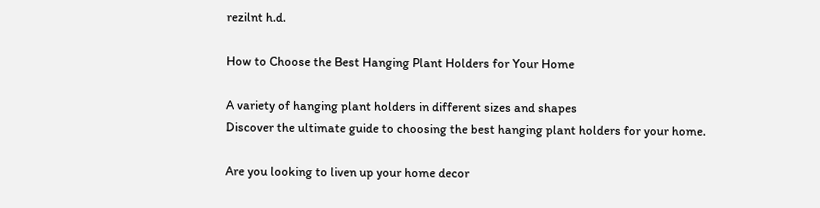rezilnt h.d.

How to Choose the Best Hanging Plant Holders for Your Home

A variety of hanging plant holders in different sizes and shapes
Discover the ultimate guide to choosing the best hanging plant holders for your home.

Are you looking to liven up your home decor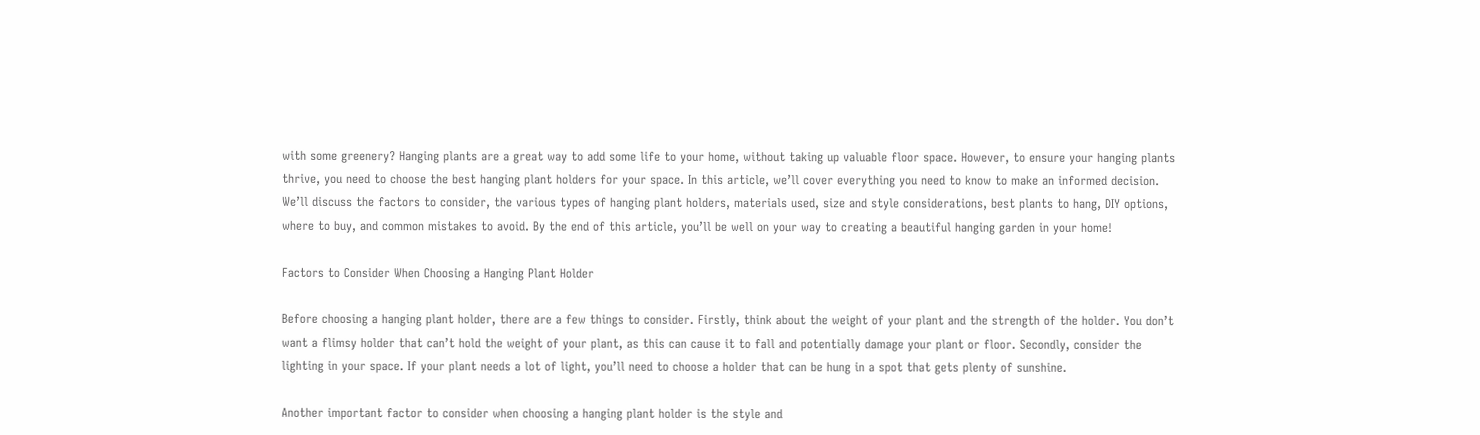with some greenery? Hanging plants are a great way to add some life to your home, without taking up valuable floor space. However, to ensure your hanging plants thrive, you need to choose the best hanging plant holders for your space. In this article, we’ll cover everything you need to know to make an informed decision. We’ll discuss the factors to consider, the various types of hanging plant holders, materials used, size and style considerations, best plants to hang, DIY options, where to buy, and common mistakes to avoid. By the end of this article, you’ll be well on your way to creating a beautiful hanging garden in your home!

Factors to Consider When Choosing a Hanging Plant Holder

Before choosing a hanging plant holder, there are a few things to consider. Firstly, think about the weight of your plant and the strength of the holder. You don’t want a flimsy holder that can’t hold the weight of your plant, as this can cause it to fall and potentially damage your plant or floor. Secondly, consider the lighting in your space. If your plant needs a lot of light, you’ll need to choose a holder that can be hung in a spot that gets plenty of sunshine.

Another important factor to consider when choosing a hanging plant holder is the style and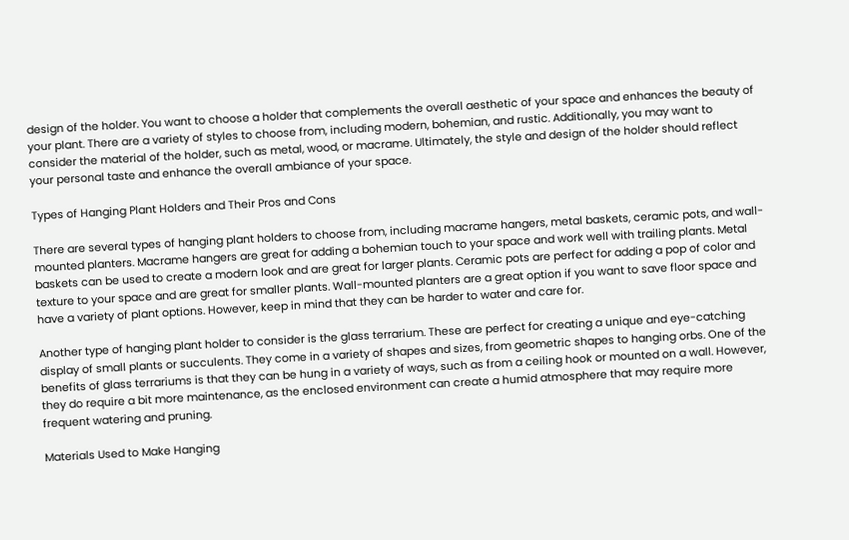design of the holder. You want to choose a holder that complements the overall aesthetic of your space and enhances the beauty of your plant. There are a variety of styles to choose from, including modern, bohemian, and rustic. Additionally, you may want to consider the material of the holder, such as metal, wood, or macrame. Ultimately, the style and design of the holder should reflect your personal taste and enhance the overall ambiance of your space.

Types of Hanging Plant Holders and Their Pros and Cons

There are several types of hanging plant holders to choose from, including macrame hangers, metal baskets, ceramic pots, and wall-mounted planters. Macrame hangers are great for adding a bohemian touch to your space and work well with trailing plants. Metal baskets can be used to create a modern look and are great for larger plants. Ceramic pots are perfect for adding a pop of color and texture to your space and are great for smaller plants. Wall-mounted planters are a great option if you want to save floor space and have a variety of plant options. However, keep in mind that they can be harder to water and care for.

Another type of hanging plant holder to consider is the glass terrarium. These are perfect for creating a unique and eye-catching display of small plants or succulents. They come in a variety of shapes and sizes, from geometric shapes to hanging orbs. One of the benefits of glass terrariums is that they can be hung in a variety of ways, such as from a ceiling hook or mounted on a wall. However, they do require a bit more maintenance, as the enclosed environment can create a humid atmosphere that may require more frequent watering and pruning.

Materials Used to Make Hanging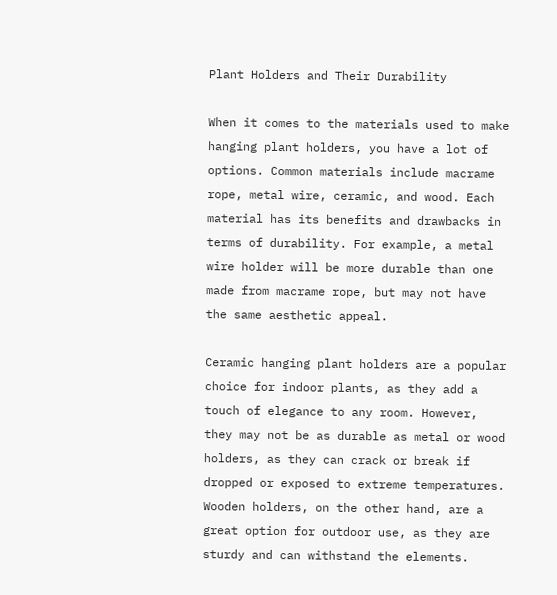Plant Holders and Their Durability

When it comes to the materials used to make hanging plant holders, you have a lot of options. Common materials include macrame rope, metal wire, ceramic, and wood. Each material has its benefits and drawbacks in terms of durability. For example, a metal wire holder will be more durable than one made from macrame rope, but may not have the same aesthetic appeal.

Ceramic hanging plant holders are a popular choice for indoor plants, as they add a touch of elegance to any room. However, they may not be as durable as metal or wood holders, as they can crack or break if dropped or exposed to extreme temperatures. Wooden holders, on the other hand, are a great option for outdoor use, as they are sturdy and can withstand the elements.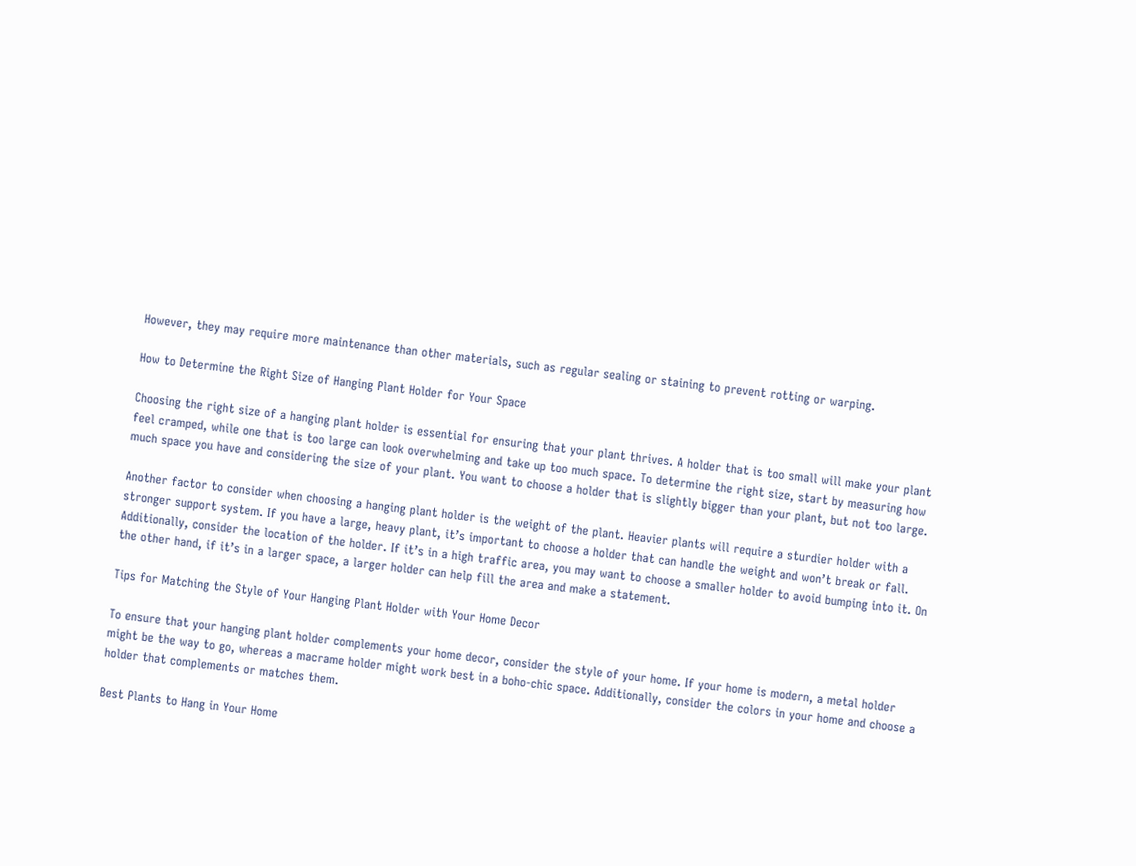However, they may require more maintenance than other materials, such as regular sealing or staining to prevent rotting or warping.

How to Determine the Right Size of Hanging Plant Holder for Your Space

Choosing the right size of a hanging plant holder is essential for ensuring that your plant thrives. A holder that is too small will make your plant feel cramped, while one that is too large can look overwhelming and take up too much space. To determine the right size, start by measuring how much space you have and considering the size of your plant. You want to choose a holder that is slightly bigger than your plant, but not too large.

Another factor to consider when choosing a hanging plant holder is the weight of the plant. Heavier plants will require a sturdier holder with a stronger support system. If you have a large, heavy plant, it’s important to choose a holder that can handle the weight and won’t break or fall. Additionally, consider the location of the holder. If it’s in a high traffic area, you may want to choose a smaller holder to avoid bumping into it. On the other hand, if it’s in a larger space, a larger holder can help fill the area and make a statement.

Tips for Matching the Style of Your Hanging Plant Holder with Your Home Decor

To ensure that your hanging plant holder complements your home decor, consider the style of your home. If your home is modern, a metal holder might be the way to go, whereas a macrame holder might work best in a boho-chic space. Additionally, consider the colors in your home and choose a holder that complements or matches them.

Best Plants to Hang in Your Home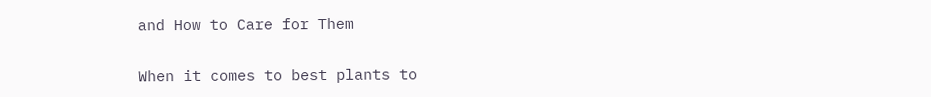and How to Care for Them

When it comes to best plants to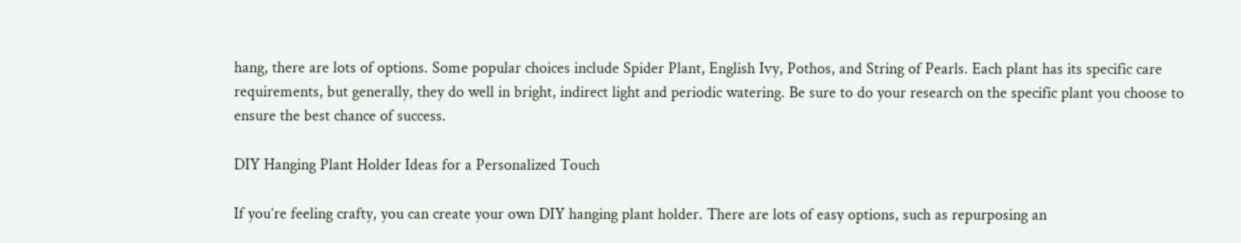hang, there are lots of options. Some popular choices include Spider Plant, English Ivy, Pothos, and String of Pearls. Each plant has its specific care requirements, but generally, they do well in bright, indirect light and periodic watering. Be sure to do your research on the specific plant you choose to ensure the best chance of success.

DIY Hanging Plant Holder Ideas for a Personalized Touch

If you’re feeling crafty, you can create your own DIY hanging plant holder. There are lots of easy options, such as repurposing an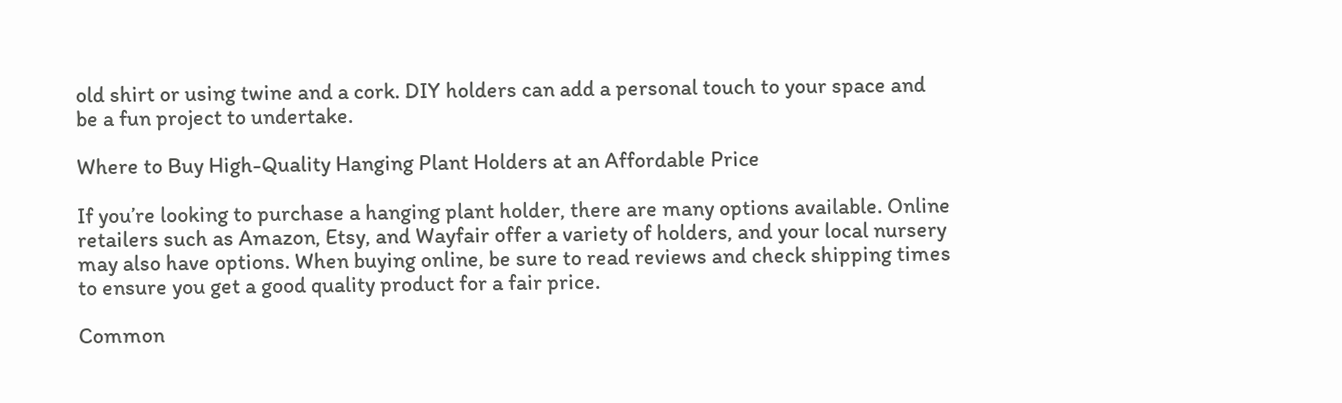old shirt or using twine and a cork. DIY holders can add a personal touch to your space and be a fun project to undertake.

Where to Buy High-Quality Hanging Plant Holders at an Affordable Price

If you’re looking to purchase a hanging plant holder, there are many options available. Online retailers such as Amazon, Etsy, and Wayfair offer a variety of holders, and your local nursery may also have options. When buying online, be sure to read reviews and check shipping times to ensure you get a good quality product for a fair price.

Common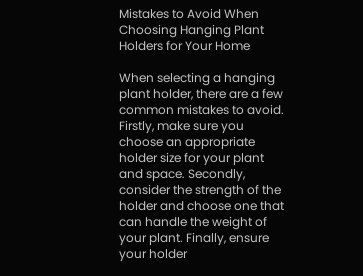Mistakes to Avoid When Choosing Hanging Plant Holders for Your Home

When selecting a hanging plant holder, there are a few common mistakes to avoid. Firstly, make sure you choose an appropriate holder size for your plant and space. Secondly, consider the strength of the holder and choose one that can handle the weight of your plant. Finally, ensure your holder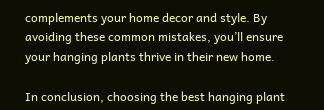complements your home decor and style. By avoiding these common mistakes, you’ll ensure your hanging plants thrive in their new home.

In conclusion, choosing the best hanging plant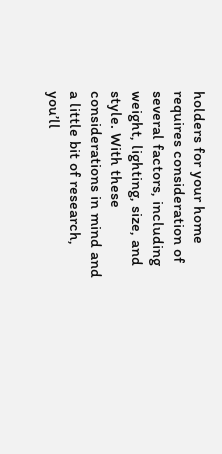holders for your home requires consideration of several factors, including weight, lighting, size, and style. With these considerations in mind and a little bit of research, you’ll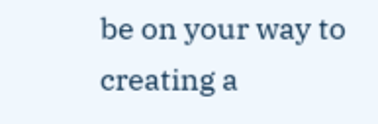be on your way to creating a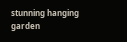stunning hanging garden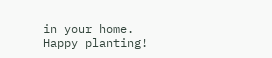in your home. Happy planting!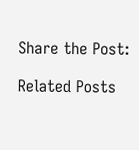Share the Post:

Related Posts